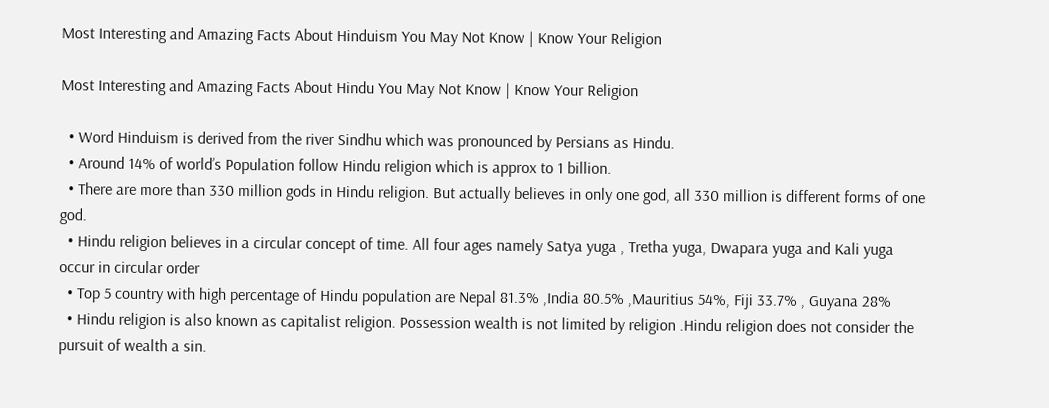Most Interesting and Amazing Facts About Hinduism You May Not Know | Know Your Religion

Most Interesting and Amazing Facts About Hindu You May Not Know | Know Your Religion

  • Word Hinduism is derived from the river Sindhu which was pronounced by Persians as Hindu.
  • Around 14% of world’s Population follow Hindu religion which is approx to 1 billion.
  • There are more than 330 million gods in Hindu religion. But actually believes in only one god, all 330 million is different forms of one god.
  • Hindu religion believes in a circular concept of time. All four ages namely Satya yuga , Tretha yuga, Dwapara yuga and Kali yuga occur in circular order
  • Top 5 country with high percentage of Hindu population are Nepal 81.3% ,India 80.5% ,Mauritius 54%, Fiji 33.7% , Guyana 28%
  • Hindu religion is also known as capitalist religion. Possession wealth is not limited by religion .Hindu religion does not consider the pursuit of wealth a sin.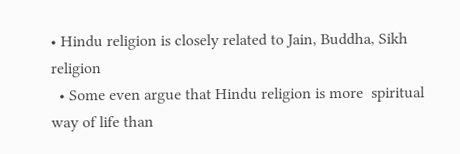• Hindu religion is closely related to Jain, Buddha, Sikh religion
  • Some even argue that Hindu religion is more  spiritual way of life than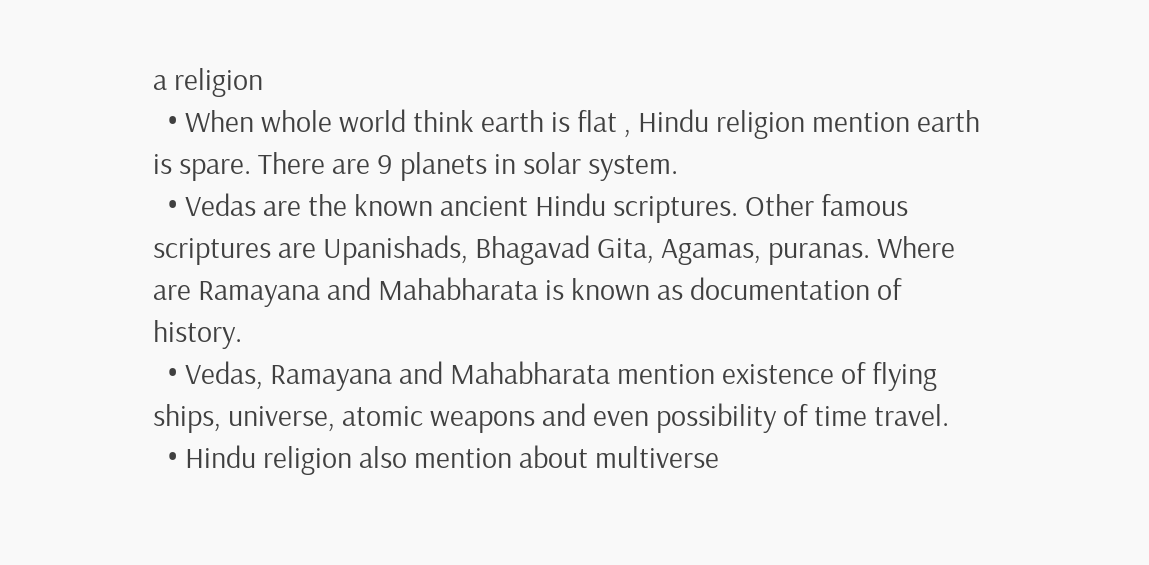a religion
  • When whole world think earth is flat , Hindu religion mention earth is spare. There are 9 planets in solar system.
  • Vedas are the known ancient Hindu scriptures. Other famous scriptures are Upanishads, Bhagavad Gita, Agamas, puranas. Where are Ramayana and Mahabharata is known as documentation of history.
  • Vedas, Ramayana and Mahabharata mention existence of flying ships, universe, atomic weapons and even possibility of time travel.
  • Hindu religion also mention about multiverse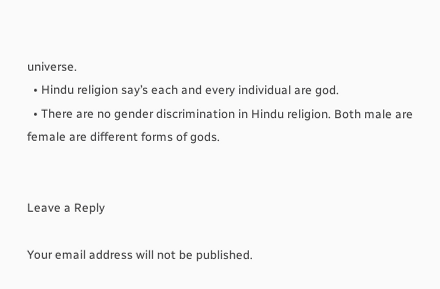universe.
  • Hindu religion say’s each and every individual are god.
  • There are no gender discrimination in Hindu religion. Both male are female are different forms of gods.


Leave a Reply

Your email address will not be published.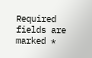Required fields are marked *